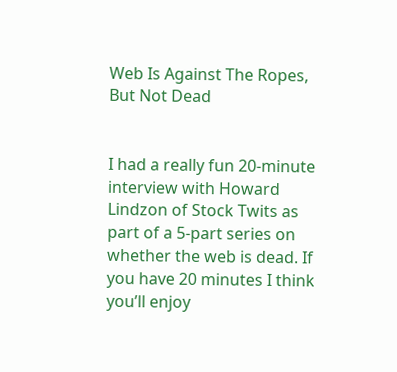Web Is Against The Ropes, But Not Dead


I had a really fun 20-minute interview with Howard Lindzon of Stock Twits as part of a 5-part series on whether the web is dead. If you have 20 minutes I think you’ll enjoy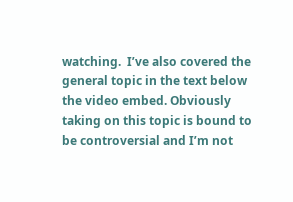watching.  I’ve also covered the general topic in the text below the video embed. Obviously taking on this topic is bound to be controversial and I’m not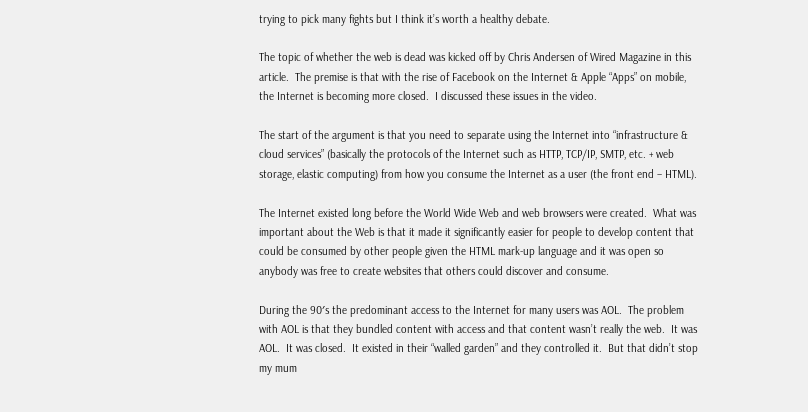trying to pick many fights but I think it’s worth a healthy debate.

The topic of whether the web is dead was kicked off by Chris Andersen of Wired Magazine in this article.  The premise is that with the rise of Facebook on the Internet & Apple “Apps” on mobile, the Internet is becoming more closed.  I discussed these issues in the video.

The start of the argument is that you need to separate using the Internet into “infrastructure & cloud services” (basically the protocols of the Internet such as HTTP, TCP/IP, SMTP, etc. + web storage, elastic computing) from how you consume the Internet as a user (the front end – HTML).

The Internet existed long before the World Wide Web and web browsers were created.  What was important about the Web is that it made it significantly easier for people to develop content that could be consumed by other people given the HTML mark-up language and it was open so anybody was free to create websites that others could discover and consume.

During the 90′s the predominant access to the Internet for many users was AOL.  The problem with AOL is that they bundled content with access and that content wasn’t really the web.  It was AOL.  It was closed.  It existed in their “walled garden” and they controlled it.  But that didn’t stop my mum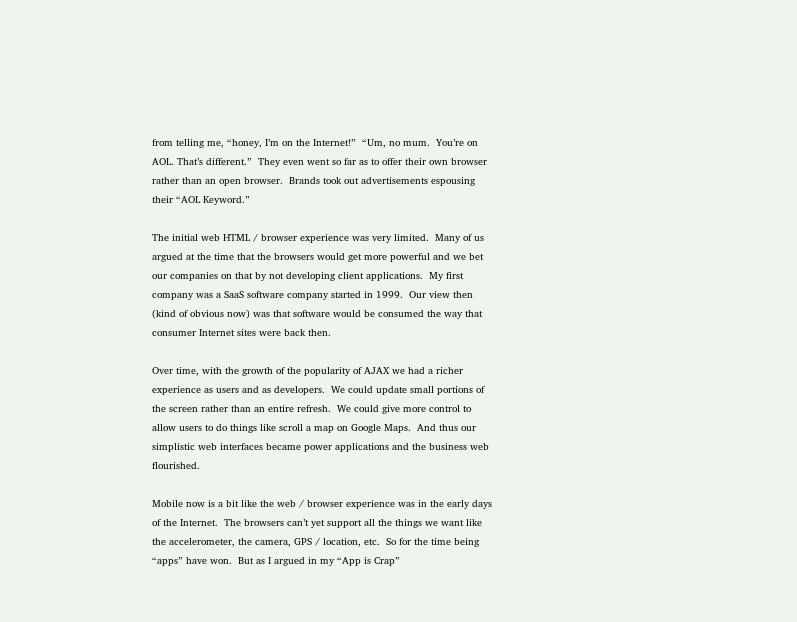from telling me, “honey, I’m on the Internet!”  “Um, no mum.  You’re on AOL. That’s different.”  They even went so far as to offer their own browser rather than an open browser.  Brands took out advertisements espousing their “AOL Keyword.”

The initial web HTML / browser experience was very limited.  Many of us argued at the time that the browsers would get more powerful and we bet our companies on that by not developing client applications.  My first company was a SaaS software company started in 1999.  Our view then (kind of obvious now) was that software would be consumed the way that consumer Internet sites were back then.

Over time, with the growth of the popularity of AJAX we had a richer experience as users and as developers.  We could update small portions of the screen rather than an entire refresh.  We could give more control to allow users to do things like scroll a map on Google Maps.  And thus our simplistic web interfaces became power applications and the business web flourished.

Mobile now is a bit like the web / browser experience was in the early days of the Internet.  The browsers can’t yet support all the things we want like the accelerometer, the camera, GPS / location, etc.  So for the time being “apps” have won.  But as I argued in my “App is Crap”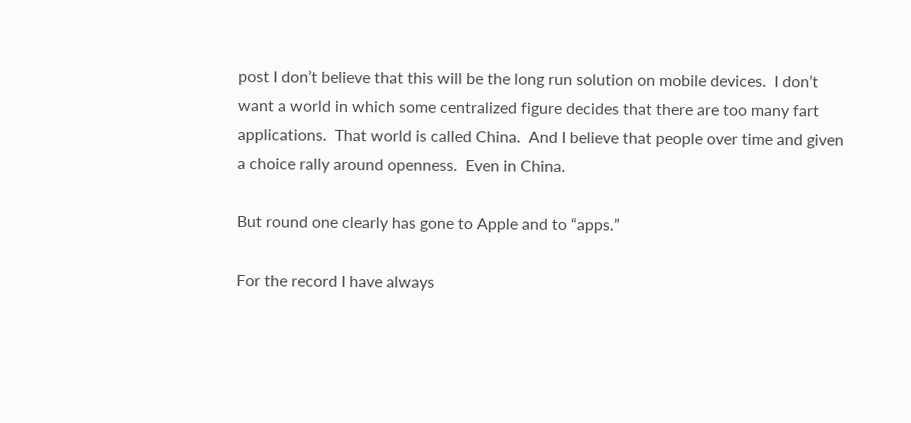post I don’t believe that this will be the long run solution on mobile devices.  I don’t want a world in which some centralized figure decides that there are too many fart applications.  That world is called China.  And I believe that people over time and given a choice rally around openness.  Even in China.

But round one clearly has gone to Apple and to “apps.”

For the record I have always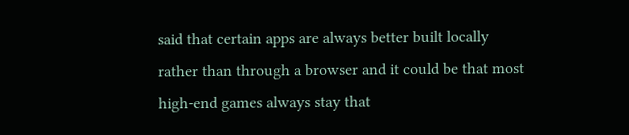said that certain apps are always better built locally rather than through a browser and it could be that most high-end games always stay that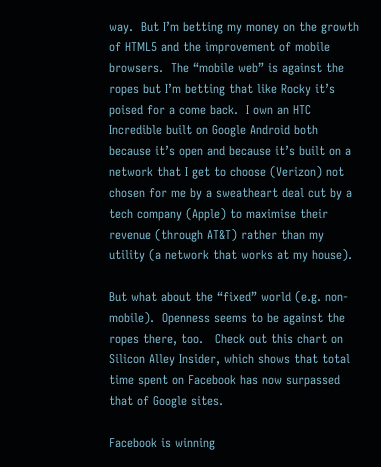way.  But I’m betting my money on the growth of HTML5 and the improvement of mobile browsers.  The “mobile web” is against the ropes but I’m betting that like Rocky it’s poised for a come back.  I own an HTC Incredible built on Google Android both because it’s open and because it’s built on a network that I get to choose (Verizon) not chosen for me by a sweatheart deal cut by a tech company (Apple) to maximise their revenue (through AT&T) rather than my utility (a network that works at my house).

But what about the “fixed” world (e.g. non-mobile).  Openness seems to be against the ropes there, too.   Check out this chart on Silicon Alley Insider, which shows that total time spent on Facebook has now surpassed that of Google sites.

Facebook is winning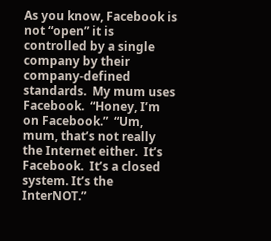As you know, Facebook is not “open” it is controlled by a single company by their company-defined standards.  My mum uses Facebook.  “Honey, I’m on Facebook.”  “Um, mum, that’s not really the Internet either.  It’s Facebook.  It’s a closed system. It’s the InterNOT.”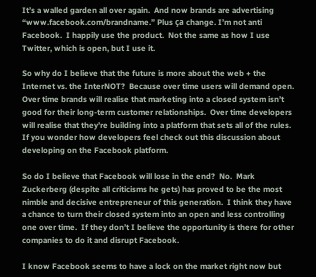It’s a walled garden all over again.  And now brands are advertising “www.facebook.com/brandname.” Plus ça change. I’m not anti Facebook.  I happily use the product.  Not the same as how I use Twitter, which is open, but I use it.

So why do I believe that the future is more about the web + the Internet vs. the InterNOT?  Because over time users will demand open.  Over time brands will realise that marketing into a closed system isn’t good for their long-term customer relationships.  Over time developers will realise that they’re building into a platform that sets all of the rules.  If you wonder how developers feel check out this discussion about developing on the Facebook platform.

So do I believe that Facebook will lose in the end?  No.  Mark Zuckerberg (despite all criticisms he gets) has proved to be the most nimble and decisive entrepreneur of this generation.  I think they have a chance to turn their closed system into an open and less controlling one over time.  If they don’t I believe the opportunity is there for other companies to do it and disrupt Facebook.

I know Facebook seems to have a lock on the market right now but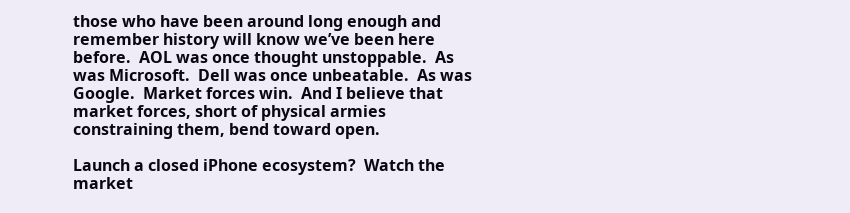those who have been around long enough and remember history will know we’ve been here before.  AOL was once thought unstoppable.  As was Microsoft.  Dell was once unbeatable.  As was Google.  Market forces win.  And I believe that market forces, short of physical armies constraining them, bend toward open.

Launch a closed iPhone ecosystem?  Watch the market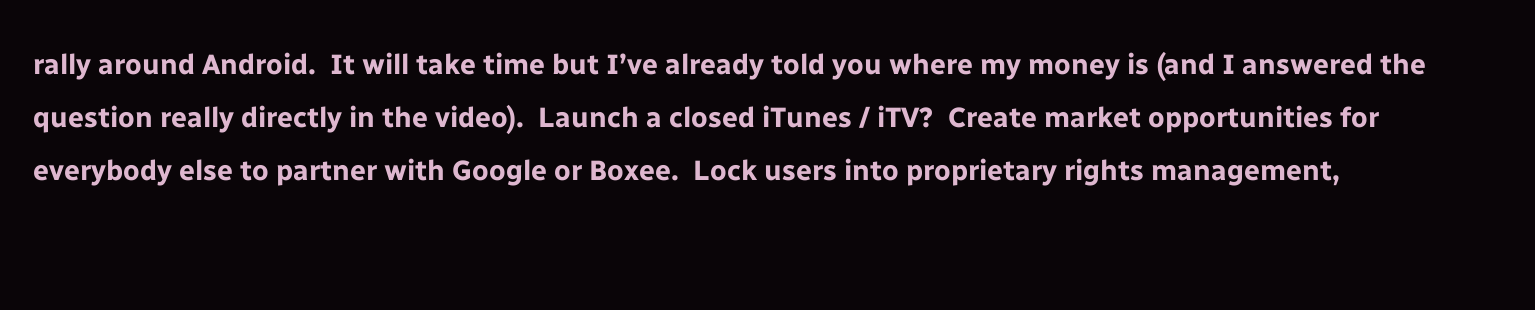rally around Android.  It will take time but I’ve already told you where my money is (and I answered the question really directly in the video).  Launch a closed iTunes / iTV?  Create market opportunities for everybody else to partner with Google or Boxee.  Lock users into proprietary rights management,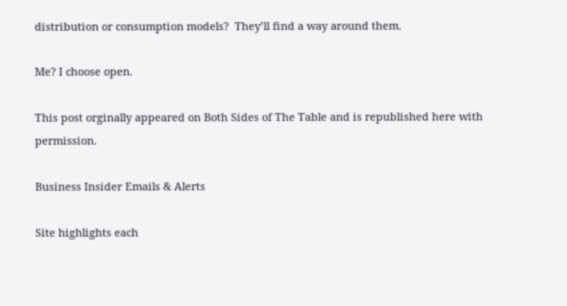distribution or consumption models?  They’ll find a way around them.

Me? I choose open.

This post orginally appeared on Both Sides of The Table and is republished here with permission.

Business Insider Emails & Alerts

Site highlights each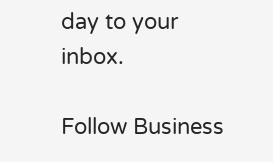day to your inbox.

Follow Business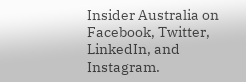Insider Australia on Facebook, Twitter, LinkedIn, and Instagram.